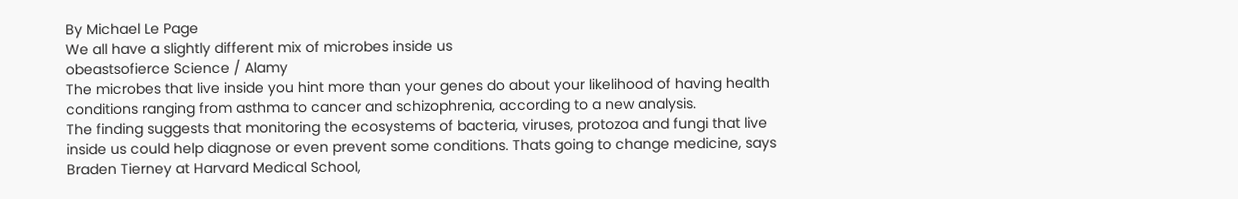By Michael Le Page
We all have a slightly different mix of microbes inside us
obeastsofierce Science / Alamy
The microbes that live inside you hint more than your genes do about your likelihood of having health conditions ranging from asthma to cancer and schizophrenia, according to a new analysis.
The finding suggests that monitoring the ecosystems of bacteria, viruses, protozoa and fungi that live inside us could help diagnose or even prevent some conditions. Thats going to change medicine, says Braden Tierney at Harvard Medical School,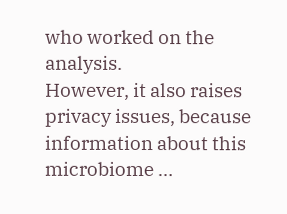who worked on the analysis.
However, it also raises privacy issues, because information about this microbiome …